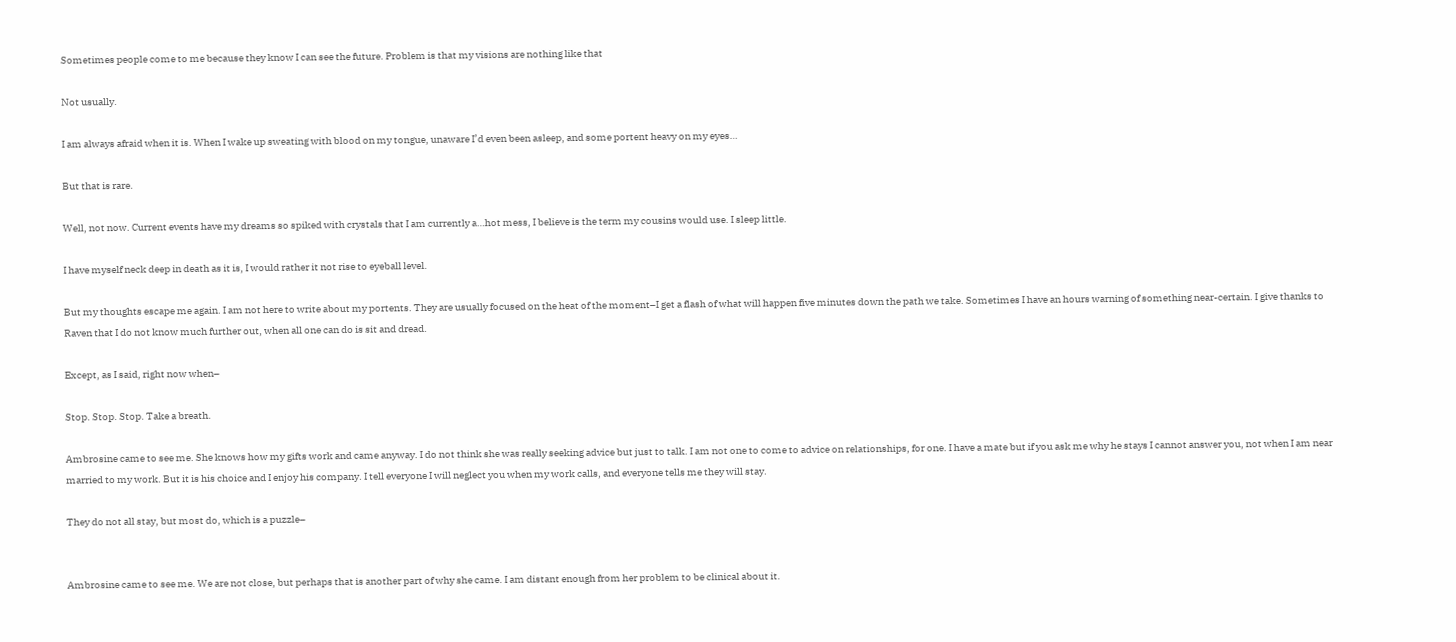Sometimes people come to me because they know I can see the future. Problem is that my visions are nothing like that

Not usually.

I am always afraid when it is. When I wake up sweating with blood on my tongue, unaware I’d even been asleep, and some portent heavy on my eyes…

But that is rare.

Well, not now. Current events have my dreams so spiked with crystals that I am currently a…hot mess, I believe is the term my cousins would use. I sleep little.

I have myself neck deep in death as it is, I would rather it not rise to eyeball level.

But my thoughts escape me again. I am not here to write about my portents. They are usually focused on the heat of the moment–I get a flash of what will happen five minutes down the path we take. Sometimes I have an hours warning of something near-certain. I give thanks to Raven that I do not know much further out, when all one can do is sit and dread.

Except, as I said, right now when–

Stop. Stop. Stop. Take a breath.

Ambrosine came to see me. She knows how my gifts work and came anyway. I do not think she was really seeking advice but just to talk. I am not one to come to advice on relationships, for one. I have a mate but if you ask me why he stays I cannot answer you, not when I am near married to my work. But it is his choice and I enjoy his company. I tell everyone I will neglect you when my work calls, and everyone tells me they will stay.

They do not all stay, but most do, which is a puzzle–


Ambrosine came to see me. We are not close, but perhaps that is another part of why she came. I am distant enough from her problem to be clinical about it.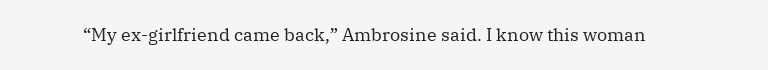“My ex-girlfriend came back,” Ambrosine said. I know this woman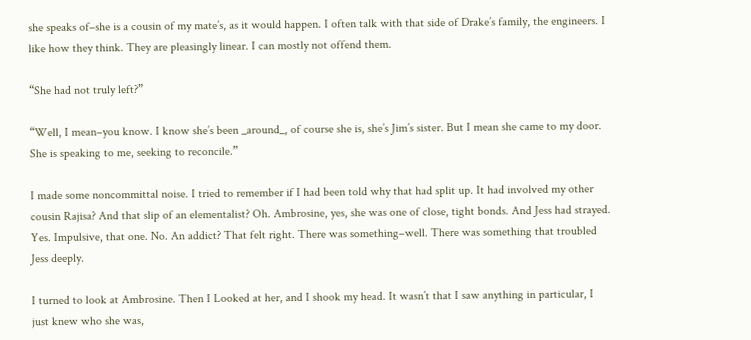she speaks of–she is a cousin of my mate’s, as it would happen. I often talk with that side of Drake’s family, the engineers. I like how they think. They are pleasingly linear. I can mostly not offend them.

“She had not truly left?”

“Well, I mean–you know. I know she’s been _around_, of course she is, she’s Jim’s sister. But I mean she came to my door. She is speaking to me, seeking to reconcile.”

I made some noncommittal noise. I tried to remember if I had been told why that had split up. It had involved my other cousin Rajisa? And that slip of an elementalist? Oh. Ambrosine, yes, she was one of close, tight bonds. And Jess had strayed. Yes. Impulsive, that one. No. An addict? That felt right. There was something–well. There was something that troubled Jess deeply.

I turned to look at Ambrosine. Then I Looked at her, and I shook my head. It wasn’t that I saw anything in particular, I just knew who she was,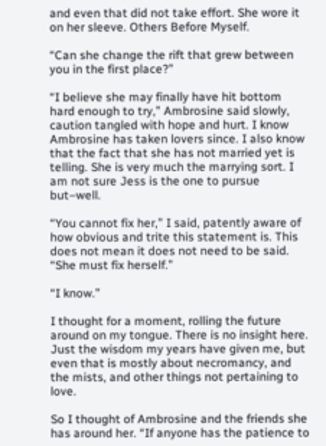and even that did not take effort. She wore it on her sleeve. Others Before Myself.

“Can she change the rift that grew between you in the first place?”

“I believe she may finally have hit bottom hard enough to try,” Ambrosine said slowly, caution tangled with hope and hurt. I know Ambrosine has taken lovers since. I also know that the fact that she has not married yet is telling. She is very much the marrying sort. I am not sure Jess is the one to pursue but–well.

“You cannot fix her,” I said, patently aware of how obvious and trite this statement is. This does not mean it does not need to be said. “She must fix herself.”

“I know.”

I thought for a moment, rolling the future around on my tongue. There is no insight here. Just the wisdom my years have given me, but even that is mostly about necromancy, and the mists, and other things not pertaining to love.

So I thought of Ambrosine and the friends she has around her. “If anyone has the patience to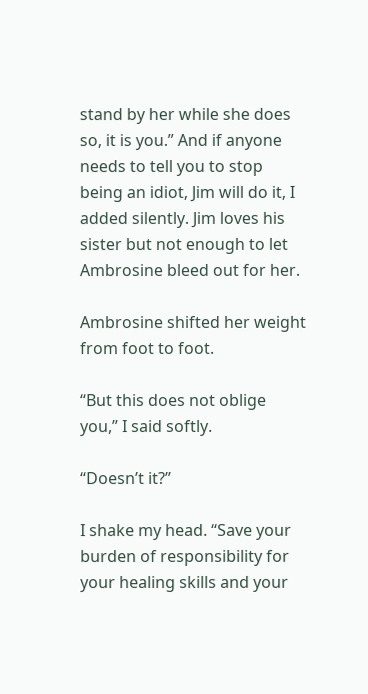stand by her while she does so, it is you.” And if anyone needs to tell you to stop being an idiot, Jim will do it, I added silently. Jim loves his sister but not enough to let Ambrosine bleed out for her.

Ambrosine shifted her weight from foot to foot.

“But this does not oblige you,” I said softly.

“Doesn’t it?”

I shake my head. “Save your burden of responsibility for your healing skills and your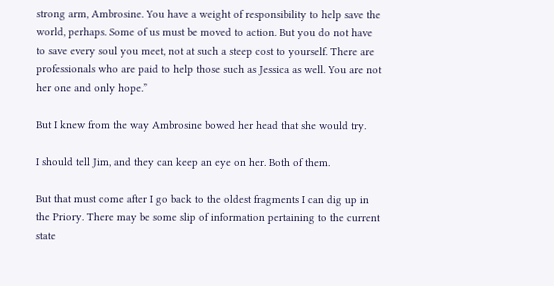strong arm, Ambrosine. You have a weight of responsibility to help save the world, perhaps. Some of us must be moved to action. But you do not have to save every soul you meet, not at such a steep cost to yourself. There are professionals who are paid to help those such as Jessica as well. You are not her one and only hope.”

But I knew from the way Ambrosine bowed her head that she would try.

I should tell Jim, and they can keep an eye on her. Both of them.

But that must come after I go back to the oldest fragments I can dig up in the Priory. There may be some slip of information pertaining to the current state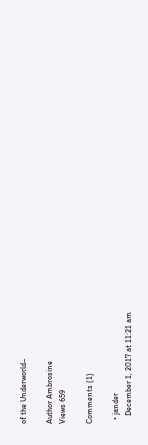of the Underworld–

Author Ambrosine
Views 659

Comments (1)

  • jander
    December 1, 2017 at 11:21 am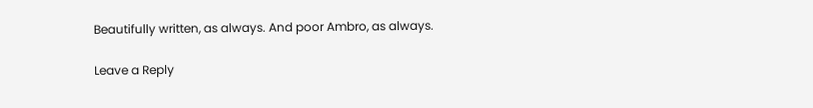Beautifully written, as always. And poor Ambro, as always.

Leave a Reply